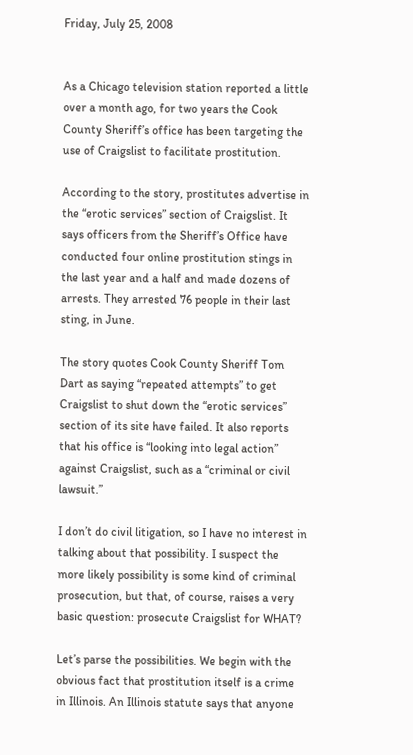Friday, July 25, 2008


As a Chicago television station reported a little over a month ago, for two years the Cook County Sheriff’s office has been targeting the use of Craigslist to facilitate prostitution.

According to the story, prostitutes advertise in the “erotic services” section of Craigslist. It says officers from the Sheriff’s Office have conducted four online prostitution stings in the last year and a half and made dozens of arrests. They arrested 76 people in their last sting, in June.

The story quotes Cook County Sheriff Tom Dart as saying “repeated attempts” to get Craigslist to shut down the “erotic services” section of its site have failed. It also reports that his office is “looking into legal action” against Craigslist, such as a “criminal or civil lawsuit.”

I don’t do civil litigation, so I have no interest in talking about that possibility. I suspect the more likely possibility is some kind of criminal prosecution, but that, of course, raises a very basic question: prosecute Craigslist for WHAT?

Let’s parse the possibilities. We begin with the obvious fact that prostitution itself is a crime in Illinois. An Illinois statute says that anyone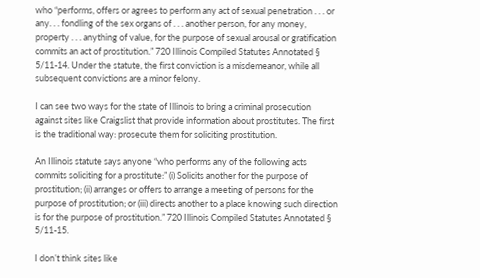who “performs, offers or agrees to perform any act of sexual penetration . . . or any. . . fondling of the sex organs of . . . another person, for any money, property . . . anything of value, for the purpose of sexual arousal or gratification commits an act of prostitution.” 720 Illinois Compiled Statutes Annotated § 5/11-14. Under the statute, the first conviction is a misdemeanor, while all subsequent convictions are a minor felony.

I can see two ways for the state of Illinois to bring a criminal prosecution against sites like Craigslist that provide information about prostitutes. The first is the traditional way: prosecute them for soliciting prostitution.

An Illinois statute says anyone “who performs any of the following acts commits soliciting for a prostitute:” (i) Solicits another for the purpose of prostitution; (ii) arranges or offers to arrange a meeting of persons for the purpose of prostitution; or (iii) directs another to a place knowing such direction is for the purpose of prostitution.” 720 Illinois Compiled Statutes Annotated § 5/11-15.

I don’t think sites like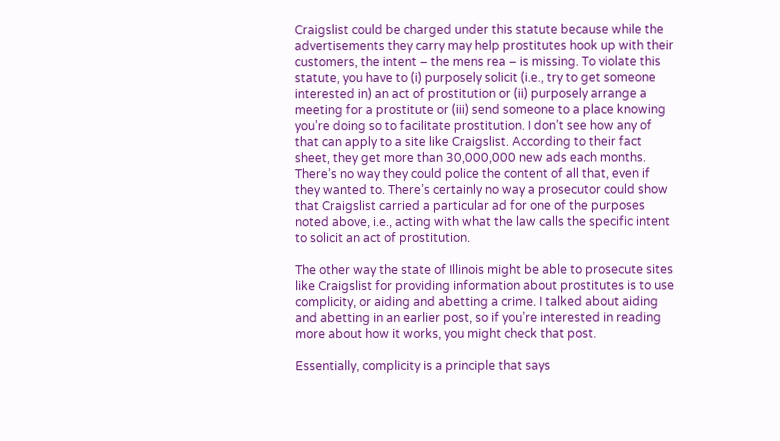Craigslist could be charged under this statute because while the advertisements they carry may help prostitutes hook up with their customers, the intent – the mens rea – is missing. To violate this statute, you have to (i) purposely solicit (i.e., try to get someone interested in) an act of prostitution or (ii) purposely arrange a meeting for a prostitute or (iii) send someone to a place knowing you’re doing so to facilitate prostitution. I don’t see how any of that can apply to a site like Craigslist. According to their fact sheet, they get more than 30,000,000 new ads each months. There’s no way they could police the content of all that, even if they wanted to. There’s certainly no way a prosecutor could show that Craigslist carried a particular ad for one of the purposes noted above, i.e., acting with what the law calls the specific intent to solicit an act of prostitution.

The other way the state of Illinois might be able to prosecute sites like Craigslist for providing information about prostitutes is to use complicity, or aiding and abetting a crime. I talked about aiding and abetting in an earlier post, so if you’re interested in reading more about how it works, you might check that post.

Essentially, complicity is a principle that says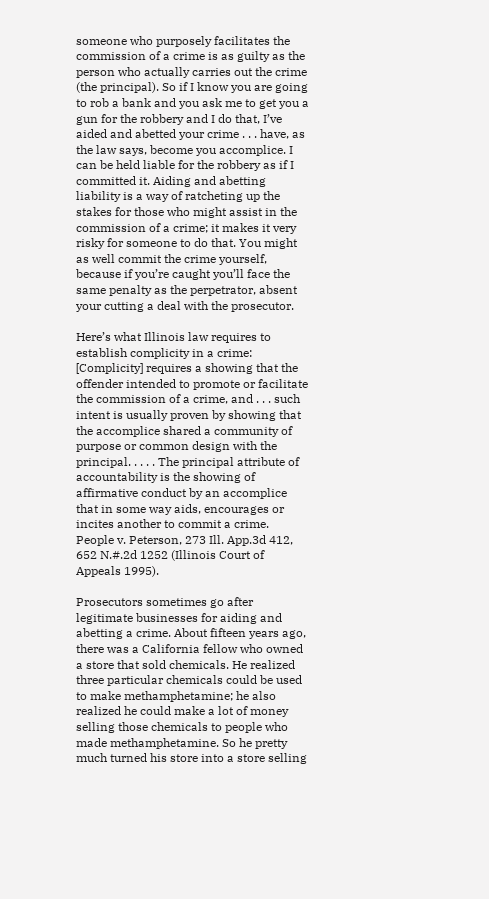someone who purposely facilitates the commission of a crime is as guilty as the person who actually carries out the crime (the principal). So if I know you are going to rob a bank and you ask me to get you a gun for the robbery and I do that, I’ve aided and abetted your crime . . . have, as the law says, become you accomplice. I can be held liable for the robbery as if I committed it. Aiding and abetting liability is a way of ratcheting up the stakes for those who might assist in the commission of a crime; it makes it very risky for someone to do that. You might as well commit the crime yourself, because if you’re caught you’ll face the same penalty as the perpetrator, absent your cutting a deal with the prosecutor.

Here’s what Illinois law requires to establish complicity in a crime:
[Complicity] requires a showing that the offender intended to promote or facilitate the commission of a crime, and . . . such intent is usually proven by showing that the accomplice shared a community of purpose or common design with the principal. . . . . The principal attribute of accountability is the showing of affirmative conduct by an accomplice that in some way aids, encourages or incites another to commit a crime.
People v. Peterson, 273 Ill. App.3d 412, 652 N.#.2d 1252 (Illinois Court of Appeals 1995).

Prosecutors sometimes go after legitimate businesses for aiding and abetting a crime. About fifteen years ago, there was a California fellow who owned a store that sold chemicals. He realized three particular chemicals could be used to make methamphetamine; he also realized he could make a lot of money selling those chemicals to people who made methamphetamine. So he pretty much turned his store into a store selling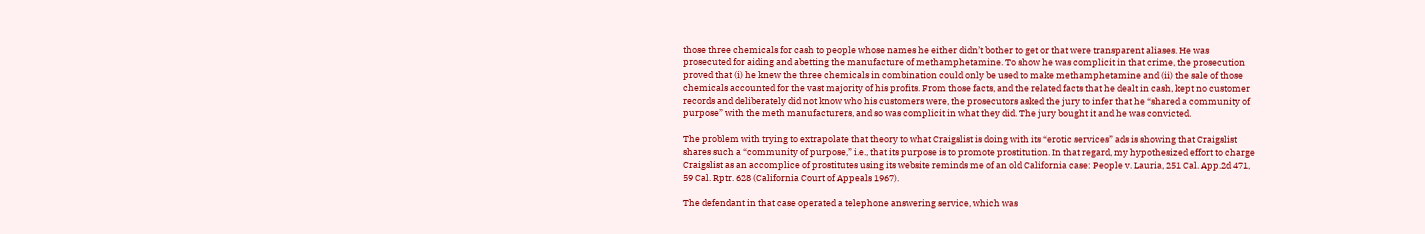those three chemicals for cash to people whose names he either didn’t bother to get or that were transparent aliases. He was prosecuted for aiding and abetting the manufacture of methamphetamine. To show he was complicit in that crime, the prosecution proved that (i) he knew the three chemicals in combination could only be used to make methamphetamine and (ii) the sale of those chemicals accounted for the vast majority of his profits. From those facts, and the related facts that he dealt in cash, kept no customer records and deliberately did not know who his customers were, the prosecutors asked the jury to infer that he “shared a community of purpose” with the meth manufacturers, and so was complicit in what they did. The jury bought it and he was convicted.

The problem with trying to extrapolate that theory to what Craigslist is doing with its “erotic services” ads is showing that Craigslist shares such a “community of purpose,” i.e., that its purpose is to promote prostitution. In that regard, my hypothesized effort to charge Craigslist as an accomplice of prostitutes using its website reminds me of an old California case: People v. Lauria, 251 Cal. App.2d 471, 59 Cal. Rptr. 628 (California Court of Appeals 1967).

The defendant in that case operated a telephone answering service, which was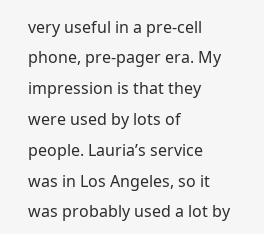very useful in a pre-cell phone, pre-pager era. My impression is that they were used by lots of people. Lauria’s service was in Los Angeles, so it was probably used a lot by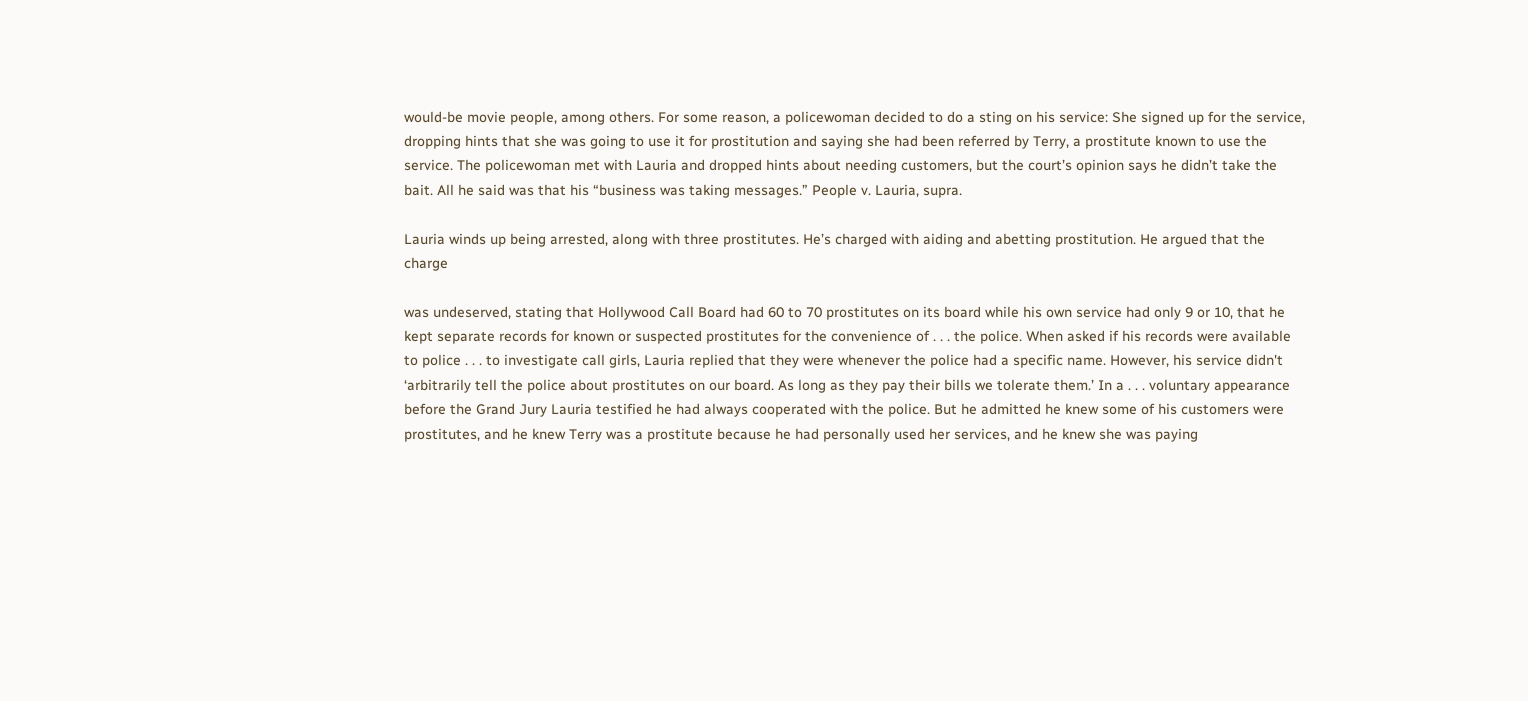would-be movie people, among others. For some reason, a policewoman decided to do a sting on his service: She signed up for the service, dropping hints that she was going to use it for prostitution and saying she had been referred by Terry, a prostitute known to use the service. The policewoman met with Lauria and dropped hints about needing customers, but the court’s opinion says he didn’t take the bait. All he said was that his “business was taking messages.” People v. Lauria, supra.

Lauria winds up being arrested, along with three prostitutes. He’s charged with aiding and abetting prostitution. He argued that the charge

was undeserved, stating that Hollywood Call Board had 60 to 70 prostitutes on its board while his own service had only 9 or 10, that he kept separate records for known or suspected prostitutes for the convenience of . . . the police. When asked if his records were available to police . . . to investigate call girls, Lauria replied that they were whenever the police had a specific name. However, his service didn't ‘arbitrarily tell the police about prostitutes on our board. As long as they pay their bills we tolerate them.’ In a . . . voluntary appearance before the Grand Jury Lauria testified he had always cooperated with the police. But he admitted he knew some of his customers were prostitutes, and he knew Terry was a prostitute because he had personally used her services, and he knew she was paying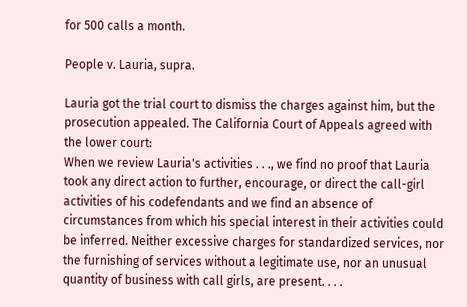for 500 calls a month.

People v. Lauria, supra.

Lauria got the trial court to dismiss the charges against him, but the prosecution appealed. The California Court of Appeals agreed with the lower court:
When we review Lauria's activities . . ., we find no proof that Lauria took any direct action to further, encourage, or direct the call-girl activities of his codefendants and we find an absence of circumstances from which his special interest in their activities could be inferred. Neither excessive charges for standardized services, nor the furnishing of services without a legitimate use, nor an unusual quantity of business with call girls, are present. . . .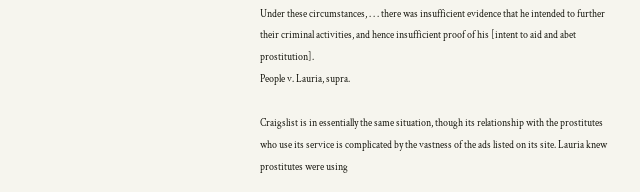Under these circumstances, . . . there was insufficient evidence that he intended to further their criminal activities, and hence insufficient proof of his [intent to aid and abet prostitution].
People v. Lauria, supra.

Craigslist is in essentially the same situation, though its relationship with the prostitutes who use its service is complicated by the vastness of the ads listed on its site. Lauria knew prostitutes were using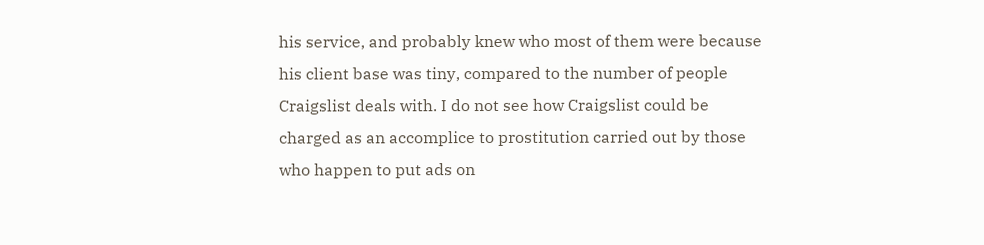his service, and probably knew who most of them were because his client base was tiny, compared to the number of people Craigslist deals with. I do not see how Craigslist could be charged as an accomplice to prostitution carried out by those who happen to put ads on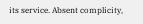its service. Absent complicity,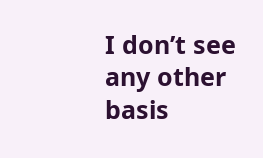I don’t see any other basis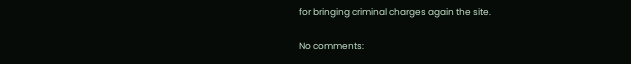for bringing criminal charges again the site.

No comments: